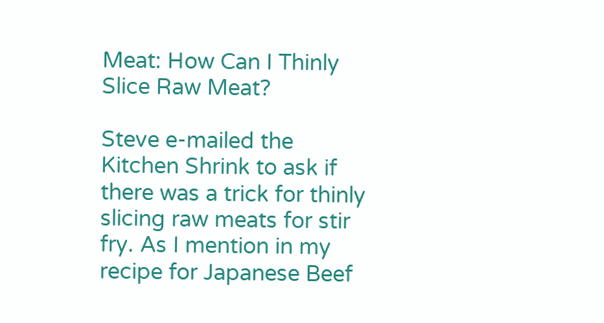Meat: How Can I Thinly Slice Raw Meat?

Steve e-mailed the Kitchen Shrink to ask if there was a trick for thinly slicing raw meats for stir fry. As I mention in my recipe for Japanese Beef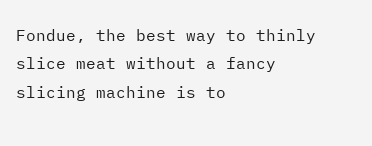Fondue, the best way to thinly slice meat without a fancy slicing machine is to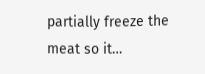partially freeze the meat so it…